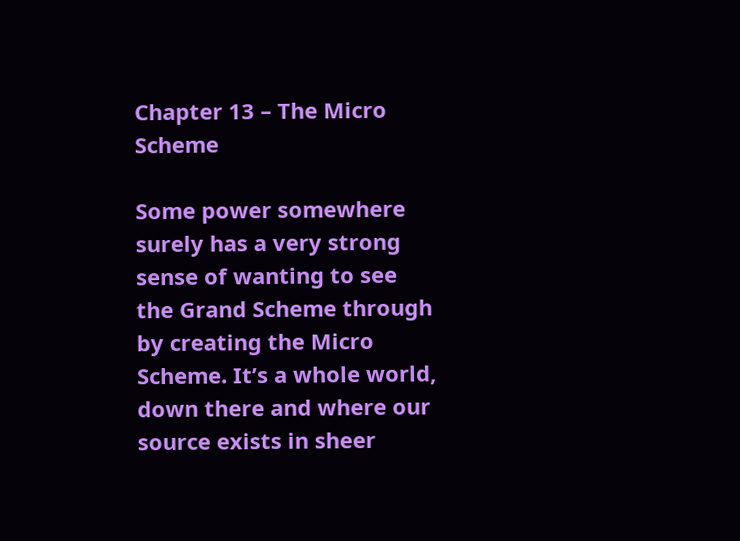Chapter 13 – The Micro Scheme

Some power somewhere surely has a very strong sense of wanting to see the Grand Scheme through by creating the Micro Scheme. It’s a whole world, down there and where our source exists in sheer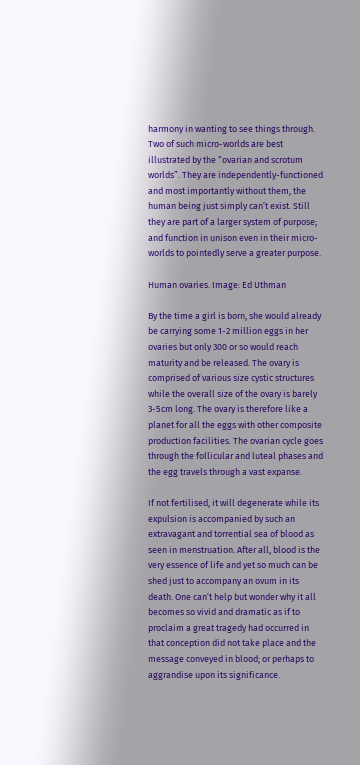harmony in wanting to see things through. Two of such micro-worlds are best illustrated by the “ovarian and scrotum worlds”. They are independently-functioned and most importantly without them, the human being just simply can’t exist. Still they are part of a larger system of purpose; and function in unison even in their micro-worlds to pointedly serve a greater purpose.

Human ovaries. Image: Ed Uthman

By the time a girl is born, she would already be carrying some 1-2 million eggs in her ovaries but only 300 or so would reach maturity and be released. The ovary is comprised of various size cystic structures while the overall size of the ovary is barely 3-5cm long. The ovary is therefore like a planet for all the eggs with other composite production facilities. The ovarian cycle goes through the follicular and luteal phases and the egg travels through a vast expanse.

If not fertilised, it will degenerate while its expulsion is accompanied by such an extravagant and torrential sea of blood as seen in menstruation. After all, blood is the very essence of life and yet so much can be shed just to accompany an ovum in its death. One can’t help but wonder why it all becomes so vivid and dramatic as if to proclaim a great tragedy had occurred in that conception did not take place and the message conveyed in blood; or perhaps to aggrandise upon its significance.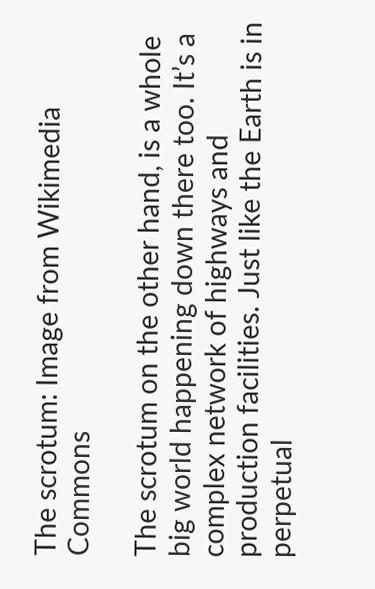The scrotum: Image from Wikimedia Commons

The scrotum on the other hand, is a whole big world happening down there too. It’s a complex network of highways and production facilities. Just like the Earth is in perpetual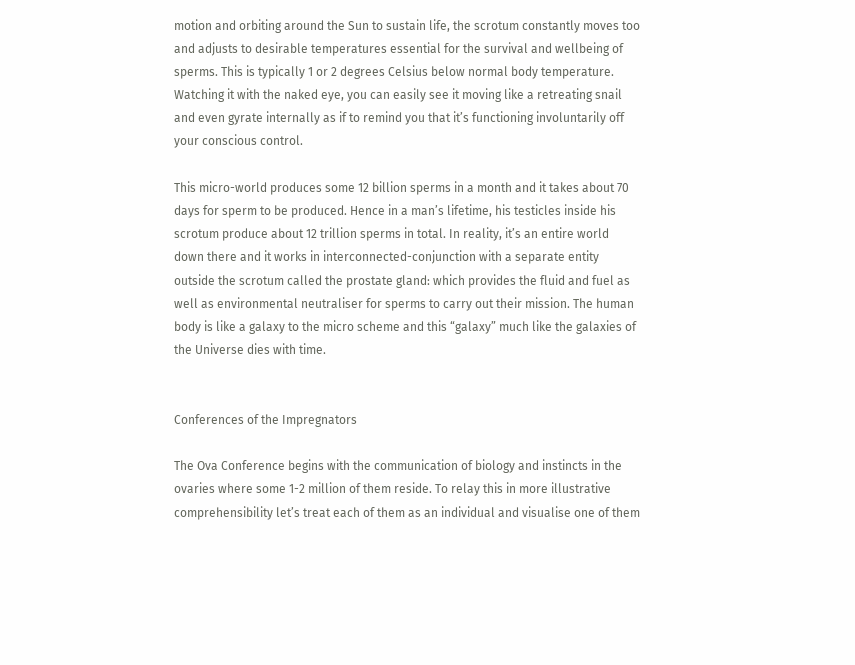motion and orbiting around the Sun to sustain life, the scrotum constantly moves too and adjusts to desirable temperatures essential for the survival and wellbeing of sperms. This is typically 1 or 2 degrees Celsius below normal body temperature. Watching it with the naked eye, you can easily see it moving like a retreating snail and even gyrate internally as if to remind you that it’s functioning involuntarily off your conscious control.

This micro-world produces some 12 billion sperms in a month and it takes about 70 days for sperm to be produced. Hence in a man’s lifetime, his testicles inside his scrotum produce about 12 trillion sperms in total. In reality, it’s an entire world down there and it works in interconnected-conjunction with a separate entity outside the scrotum called the prostate gland: which provides the fluid and fuel as well as environmental neutraliser for sperms to carry out their mission. The human body is like a galaxy to the micro scheme and this “galaxy” much like the galaxies of the Universe dies with time.


Conferences of the Impregnators

The Ova Conference begins with the communication of biology and instincts in the ovaries where some 1-2 million of them reside. To relay this in more illustrative comprehensibility let’s treat each of them as an individual and visualise one of them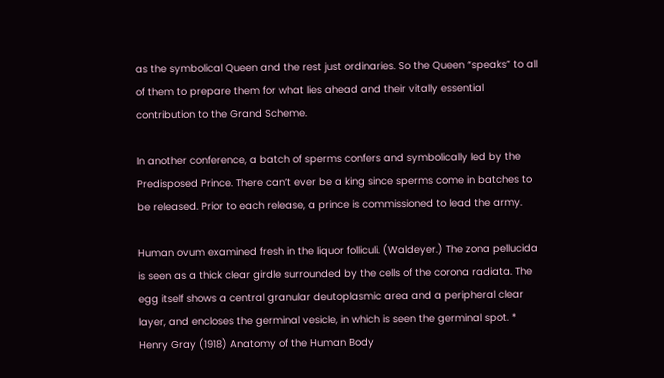as the symbolical Queen and the rest just ordinaries. So the Queen “speaks” to all of them to prepare them for what lies ahead and their vitally essential contribution to the Grand Scheme.

In another conference, a batch of sperms confers and symbolically led by the Predisposed Prince. There can’t ever be a king since sperms come in batches to be released. Prior to each release, a prince is commissioned to lead the army.

Human ovum examined fresh in the liquor folliculi. (Waldeyer.) The zona pellucida is seen as a thick clear girdle surrounded by the cells of the corona radiata. The egg itself shows a central granular deutoplasmic area and a peripheral clear layer, and encloses the germinal vesicle, in which is seen the germinal spot. * Henry Gray (1918) Anatomy of the Human Body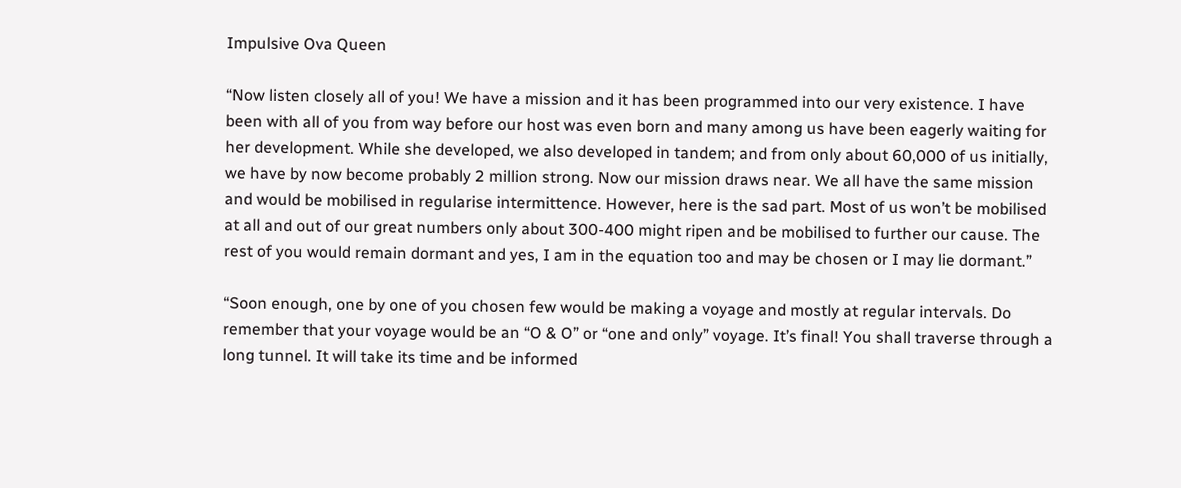Impulsive Ova Queen

“Now listen closely all of you! We have a mission and it has been programmed into our very existence. I have been with all of you from way before our host was even born and many among us have been eagerly waiting for her development. While she developed, we also developed in tandem; and from only about 60,000 of us initially, we have by now become probably 2 million strong. Now our mission draws near. We all have the same mission and would be mobilised in regularise intermittence. However, here is the sad part. Most of us won’t be mobilised at all and out of our great numbers only about 300-400 might ripen and be mobilised to further our cause. The rest of you would remain dormant and yes, I am in the equation too and may be chosen or I may lie dormant.”

“Soon enough, one by one of you chosen few would be making a voyage and mostly at regular intervals. Do remember that your voyage would be an “O & O” or “one and only” voyage. It’s final! You shall traverse through a long tunnel. It will take its time and be informed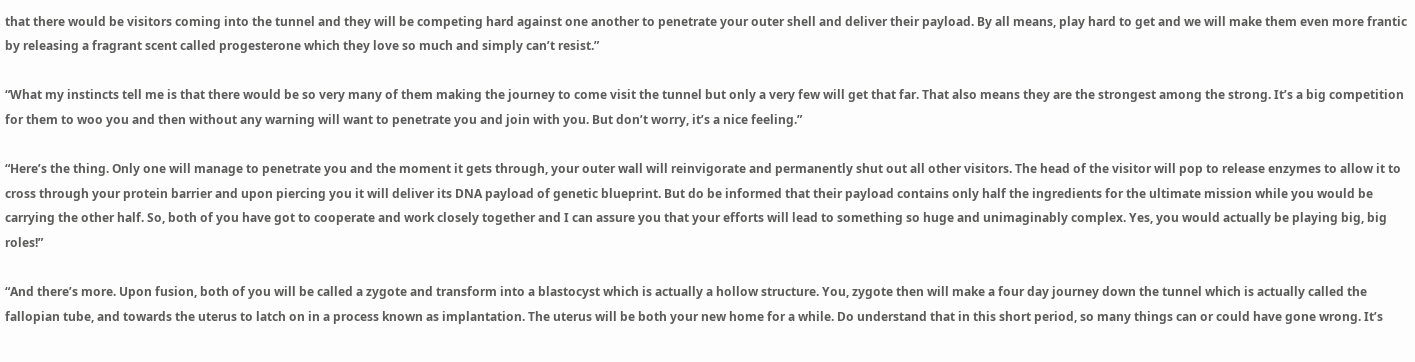that there would be visitors coming into the tunnel and they will be competing hard against one another to penetrate your outer shell and deliver their payload. By all means, play hard to get and we will make them even more frantic by releasing a fragrant scent called progesterone which they love so much and simply can’t resist.”

“What my instincts tell me is that there would be so very many of them making the journey to come visit the tunnel but only a very few will get that far. That also means they are the strongest among the strong. It’s a big competition for them to woo you and then without any warning will want to penetrate you and join with you. But don’t worry, it’s a nice feeling.”

“Here’s the thing. Only one will manage to penetrate you and the moment it gets through, your outer wall will reinvigorate and permanently shut out all other visitors. The head of the visitor will pop to release enzymes to allow it to cross through your protein barrier and upon piercing you it will deliver its DNA payload of genetic blueprint. But do be informed that their payload contains only half the ingredients for the ultimate mission while you would be carrying the other half. So, both of you have got to cooperate and work closely together and I can assure you that your efforts will lead to something so huge and unimaginably complex. Yes, you would actually be playing big, big roles!”

“And there’s more. Upon fusion, both of you will be called a zygote and transform into a blastocyst which is actually a hollow structure. You, zygote then will make a four day journey down the tunnel which is actually called the fallopian tube, and towards the uterus to latch on in a process known as implantation. The uterus will be both your new home for a while. Do understand that in this short period, so many things can or could have gone wrong. It’s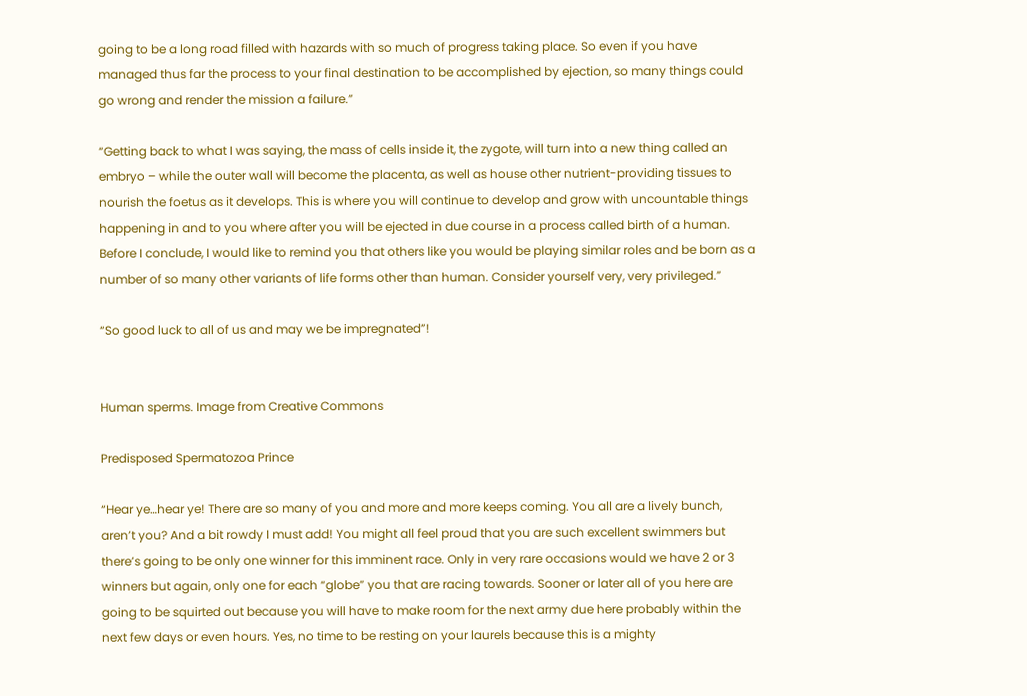going to be a long road filled with hazards with so much of progress taking place. So even if you have managed thus far the process to your final destination to be accomplished by ejection, so many things could go wrong and render the mission a failure.”

“Getting back to what I was saying, the mass of cells inside it, the zygote, will turn into a new thing called an embryo – while the outer wall will become the placenta, as well as house other nutrient-providing tissues to nourish the foetus as it develops. This is where you will continue to develop and grow with uncountable things happening in and to you where after you will be ejected in due course in a process called birth of a human. Before I conclude, I would like to remind you that others like you would be playing similar roles and be born as a number of so many other variants of life forms other than human. Consider yourself very, very privileged.”

“So good luck to all of us and may we be impregnated”!


Human sperms. Image from Creative Commons

Predisposed Spermatozoa Prince

“Hear ye…hear ye! There are so many of you and more and more keeps coming. You all are a lively bunch, aren’t you? And a bit rowdy I must add! You might all feel proud that you are such excellent swimmers but there’s going to be only one winner for this imminent race. Only in very rare occasions would we have 2 or 3 winners but again, only one for each “globe” you that are racing towards. Sooner or later all of you here are going to be squirted out because you will have to make room for the next army due here probably within the next few days or even hours. Yes, no time to be resting on your laurels because this is a mighty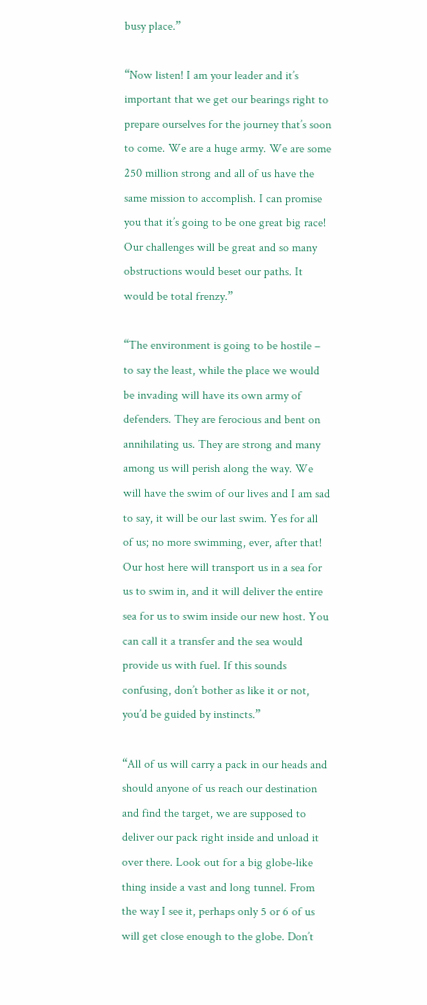busy place.”

“Now listen! I am your leader and it’s important that we get our bearings right to prepare ourselves for the journey that’s soon to come. We are a huge army. We are some 250 million strong and all of us have the same mission to accomplish. I can promise you that it’s going to be one great big race! Our challenges will be great and so many obstructions would beset our paths. It would be total frenzy.”

“The environment is going to be hostile – to say the least, while the place we would be invading will have its own army of defenders. They are ferocious and bent on annihilating us. They are strong and many among us will perish along the way. We will have the swim of our lives and I am sad to say, it will be our last swim. Yes for all of us; no more swimming, ever, after that! Our host here will transport us in a sea for us to swim in, and it will deliver the entire sea for us to swim inside our new host. You can call it a transfer and the sea would provide us with fuel. If this sounds confusing, don’t bother as like it or not, you’d be guided by instincts.”

“All of us will carry a pack in our heads and should anyone of us reach our destination and find the target, we are supposed to deliver our pack right inside and unload it over there. Look out for a big globe-like thing inside a vast and long tunnel. From the way I see it, perhaps only 5 or 6 of us will get close enough to the globe. Don’t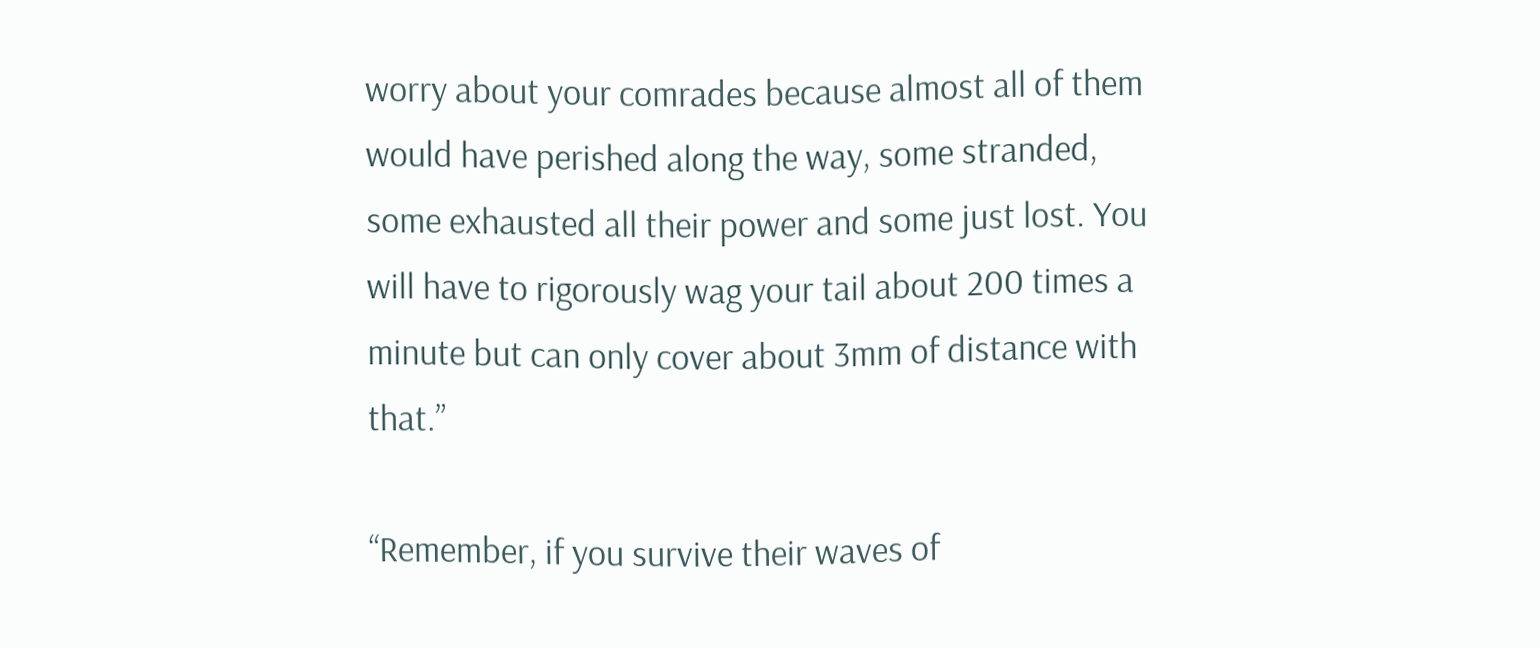worry about your comrades because almost all of them would have perished along the way, some stranded, some exhausted all their power and some just lost. You will have to rigorously wag your tail about 200 times a minute but can only cover about 3mm of distance with that.”

“Remember, if you survive their waves of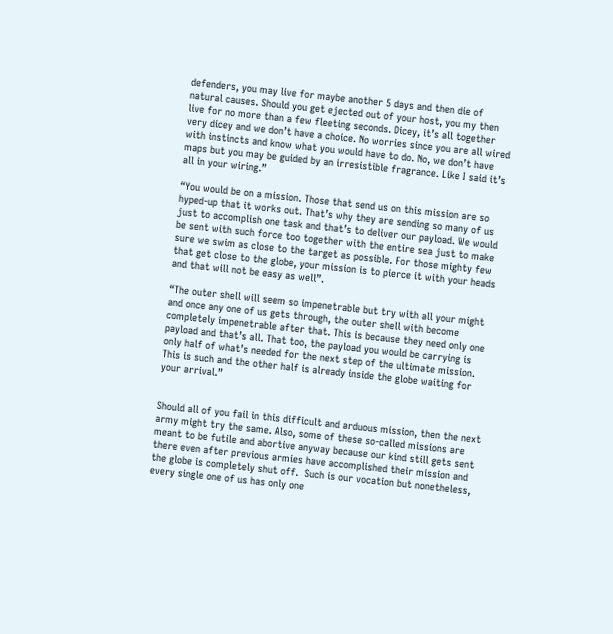defenders, you may live for maybe another 5 days and then die of natural causes. Should you get ejected out of your host, you my then live for no more than a few fleeting seconds. Dicey, it’s all together very dicey and we don’t have a choice. No worries since you are all wired with instincts and know what you would have to do. No, we don’t have maps but you may be guided by an irresistible fragrance. Like I said it’s all in your wiring.”

“You would be on a mission. Those that send us on this mission are so hyped-up that it works out. That’s why they are sending so many of us just to accomplish one task and that’s to deliver our payload. We would be sent with such force too together with the entire sea just to make sure we swim as close to the target as possible. For those mighty few that get close to the globe, your mission is to pierce it with your heads and that will not be easy as well”.

“The outer shell will seem so impenetrable but try with all your might and once any one of us gets through, the outer shell with become completely impenetrable after that. This is because they need only one payload and that’s all. That too, the payload you would be carrying is only half of what’s needed for the next step of the ultimate mission. This is such and the other half is already inside the globe waiting for your arrival.”


Should all of you fail in this difficult and arduous mission, then the next army might try the same. Also, some of these so-called missions are meant to be futile and abortive anyway because our kind still gets sent there even after previous armies have accomplished their mission and the globe is completely shut off.  Such is our vocation but nonetheless, every single one of us has only one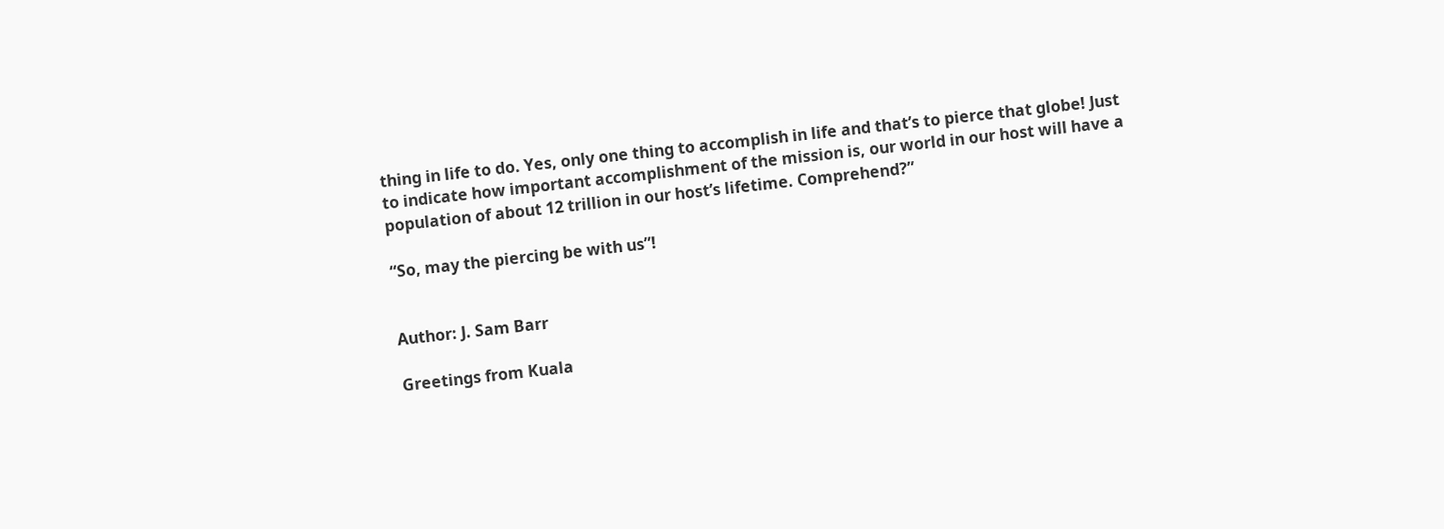thing in life to do. Yes, only one thing to accomplish in life and that’s to pierce that globe! Just to indicate how important accomplishment of the mission is, our world in our host will have a population of about 12 trillion in our host’s lifetime. Comprehend?”

“So, may the piercing be with us”!


Author: J. Sam Barr

Greetings from Kuala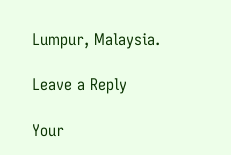Lumpur, Malaysia.

Leave a Reply

Your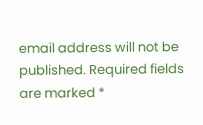email address will not be published. Required fields are marked *